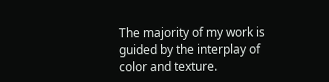The majority of my work is guided by the interplay of color and texture.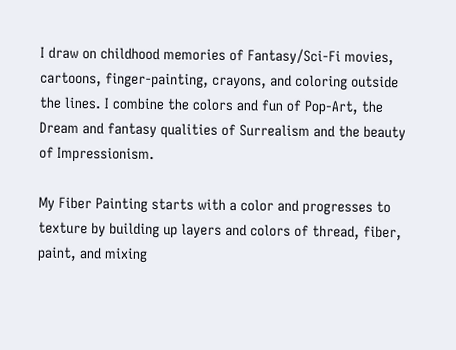I draw on childhood memories of Fantasy/Sci-Fi movies, cartoons, finger-painting, crayons, and coloring outside the lines. I combine the colors and fun of Pop-Art, the Dream and fantasy qualities of Surrealism and the beauty of Impressionism.

My Fiber Painting starts with a color and progresses to texture by building up layers and colors of thread, fiber, paint, and mixing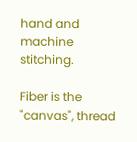hand and machine stitching.

Fiber is the "canvas", thread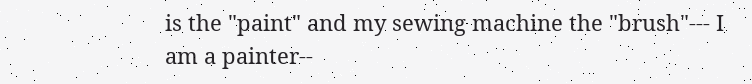is the "paint" and my sewing machine the "brush"--- I am a painter--